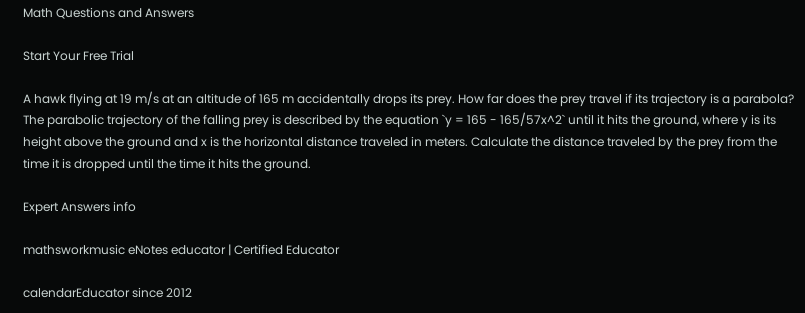Math Questions and Answers

Start Your Free Trial

A hawk flying at 19 m/s at an altitude of 165 m accidentally drops its prey. How far does the prey travel if its trajectory is a parabola?   The parabolic trajectory of the falling prey is described by the equation `y = 165 - 165/57x^2` until it hits the ground, where y is its height above the ground and x is the horizontal distance traveled in meters. Calculate the distance traveled by the prey from the time it is dropped until the time it hits the ground.

Expert Answers info

mathsworkmusic eNotes educator | Certified Educator

calendarEducator since 2012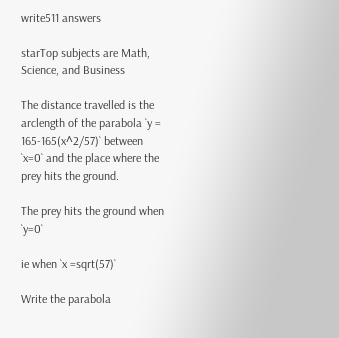write511 answers

starTop subjects are Math, Science, and Business

The distance travelled is the arclength of the parabola `y = 165-165(x^2/57)` between `x=0` and the place where the prey hits the ground.

The prey hits the ground when `y=0`

ie when `x =sqrt(57)`

Write the parabola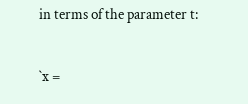in terms of the parameter t:

`x =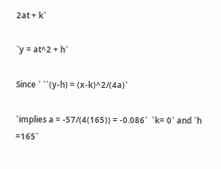2at + k`

`y = at^2 + h`

Since ` ``(y-h) = (x-k)^2/(4a)`

`implies a = -57/(4(165)) = -0.086`  `k= 0` and `h =165`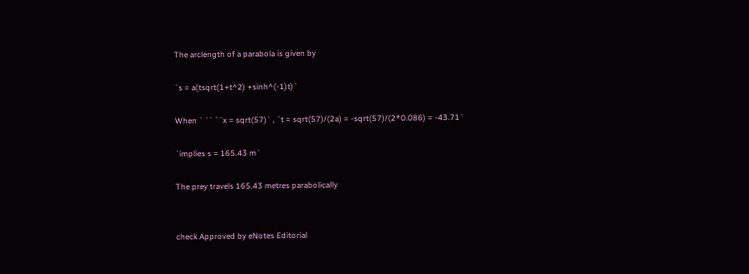The arclength of a parabola is given by

`s = a(tsqrt(1+t^2) +sinh^(-1)t)`

When ` `` ``x = sqrt(57)` , `t = sqrt(57)/(2a) = -sqrt(57)/(2*0.086) = -43.71`

`implies s = 165.43 m`

The prey travels 165.43 metres parabolically


check Approved by eNotes Editorial